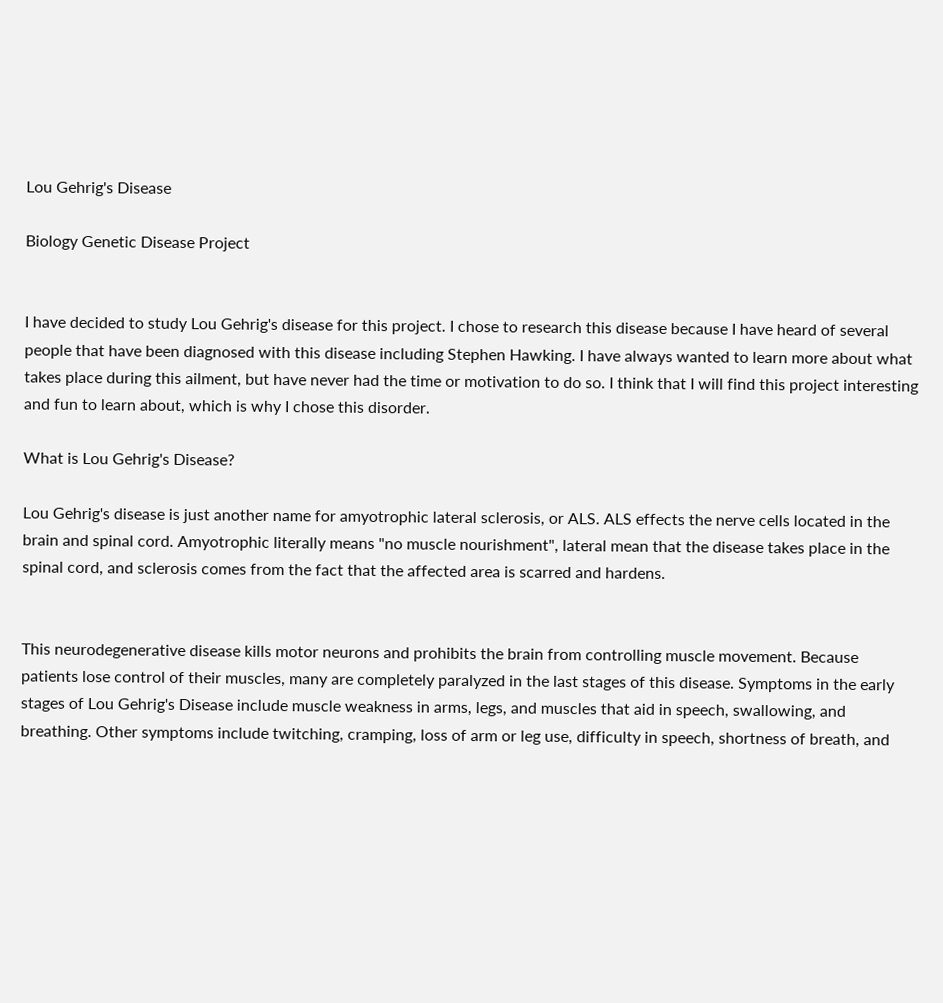Lou Gehrig's Disease

Biology Genetic Disease Project


I have decided to study Lou Gehrig's disease for this project. I chose to research this disease because I have heard of several people that have been diagnosed with this disease including Stephen Hawking. I have always wanted to learn more about what takes place during this ailment, but have never had the time or motivation to do so. I think that I will find this project interesting and fun to learn about, which is why I chose this disorder.

What is Lou Gehrig's Disease?

Lou Gehrig's disease is just another name for amyotrophic lateral sclerosis, or ALS. ALS effects the nerve cells located in the brain and spinal cord. Amyotrophic literally means "no muscle nourishment", lateral mean that the disease takes place in the spinal cord, and sclerosis comes from the fact that the affected area is scarred and hardens.


This neurodegenerative disease kills motor neurons and prohibits the brain from controlling muscle movement. Because patients lose control of their muscles, many are completely paralyzed in the last stages of this disease. Symptoms in the early stages of Lou Gehrig's Disease include muscle weakness in arms, legs, and muscles that aid in speech, swallowing, and breathing. Other symptoms include twitching, cramping, loss of arm or leg use, difficulty in speech, shortness of breath, and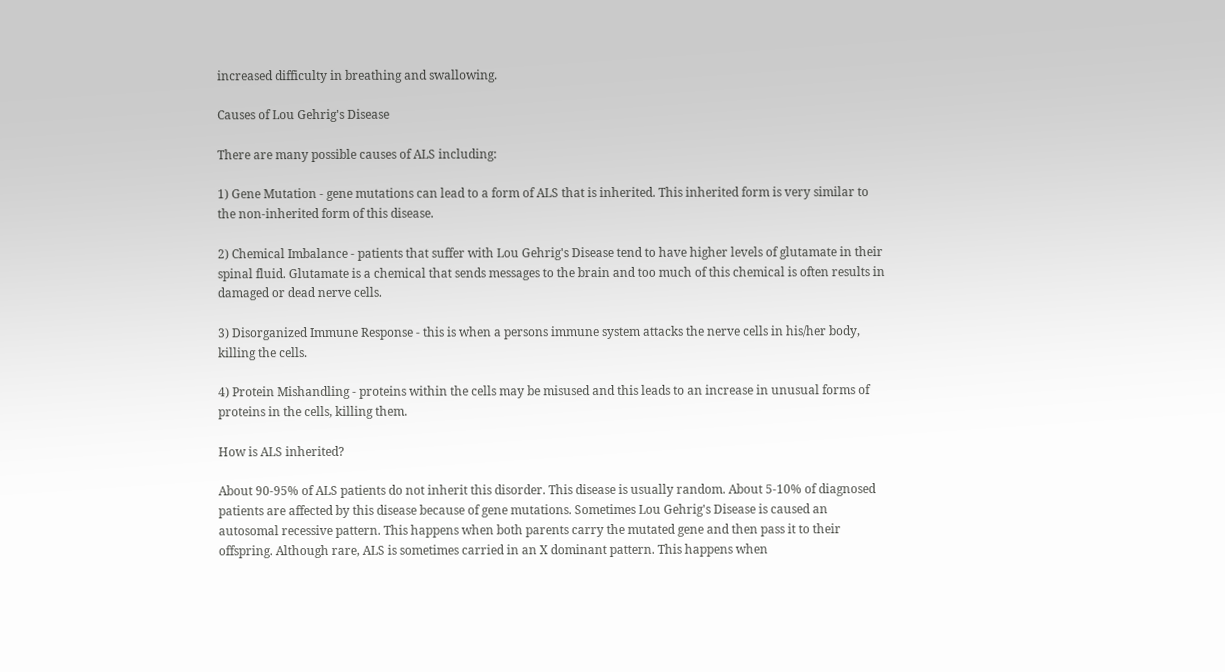increased difficulty in breathing and swallowing.

Causes of Lou Gehrig's Disease

There are many possible causes of ALS including:

1) Gene Mutation - gene mutations can lead to a form of ALS that is inherited. This inherited form is very similar to the non-inherited form of this disease.

2) Chemical Imbalance - patients that suffer with Lou Gehrig's Disease tend to have higher levels of glutamate in their spinal fluid. Glutamate is a chemical that sends messages to the brain and too much of this chemical is often results in damaged or dead nerve cells.

3) Disorganized Immune Response - this is when a persons immune system attacks the nerve cells in his/her body, killing the cells.

4) Protein Mishandling - proteins within the cells may be misused and this leads to an increase in unusual forms of proteins in the cells, killing them.

How is ALS inherited?

About 90-95% of ALS patients do not inherit this disorder. This disease is usually random. About 5-10% of diagnosed patients are affected by this disease because of gene mutations. Sometimes Lou Gehrig's Disease is caused an autosomal recessive pattern. This happens when both parents carry the mutated gene and then pass it to their offspring. Although rare, ALS is sometimes carried in an X dominant pattern. This happens when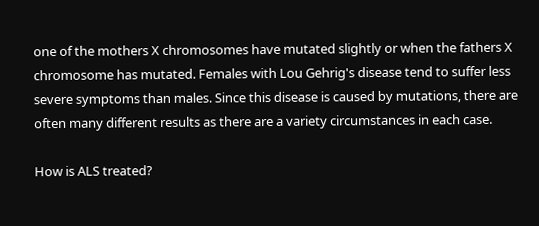one of the mothers X chromosomes have mutated slightly or when the fathers X chromosome has mutated. Females with Lou Gehrig's disease tend to suffer less severe symptoms than males. Since this disease is caused by mutations, there are often many different results as there are a variety circumstances in each case.

How is ALS treated?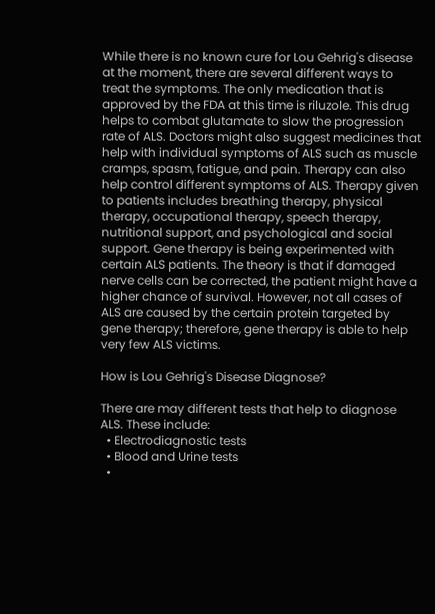While there is no known cure for Lou Gehrig's disease at the moment, there are several different ways to treat the symptoms. The only medication that is approved by the FDA at this time is riluzole. This drug helps to combat glutamate to slow the progression rate of ALS. Doctors might also suggest medicines that help with individual symptoms of ALS such as muscle cramps, spasm, fatigue, and pain. Therapy can also help control different symptoms of ALS. Therapy given to patients includes breathing therapy, physical therapy, occupational therapy, speech therapy, nutritional support, and psychological and social support. Gene therapy is being experimented with certain ALS patients. The theory is that if damaged nerve cells can be corrected, the patient might have a higher chance of survival. However, not all cases of ALS are caused by the certain protein targeted by gene therapy; therefore, gene therapy is able to help very few ALS victims.

How is Lou Gehrig's Disease Diagnose?

There are may different tests that help to diagnose ALS. These include:
  • Electrodiagnostic tests
  • Blood and Urine tests
  •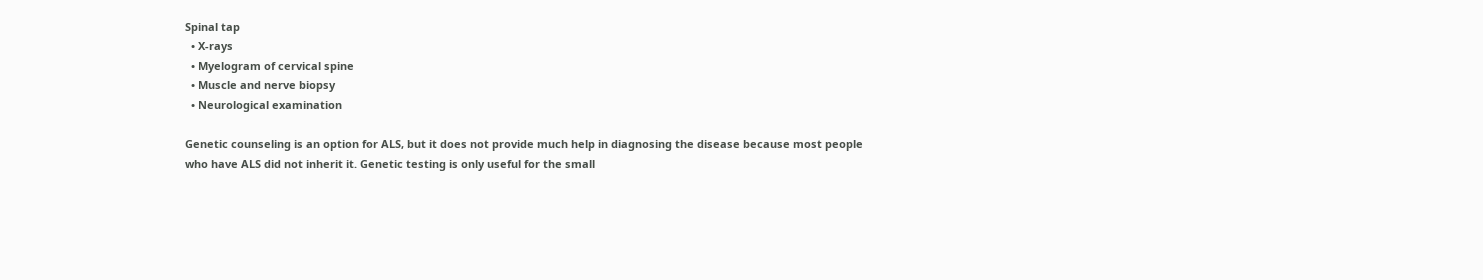Spinal tap
  • X-rays
  • Myelogram of cervical spine
  • Muscle and nerve biopsy
  • Neurological examination

Genetic counseling is an option for ALS, but it does not provide much help in diagnosing the disease because most people who have ALS did not inherit it. Genetic testing is only useful for the small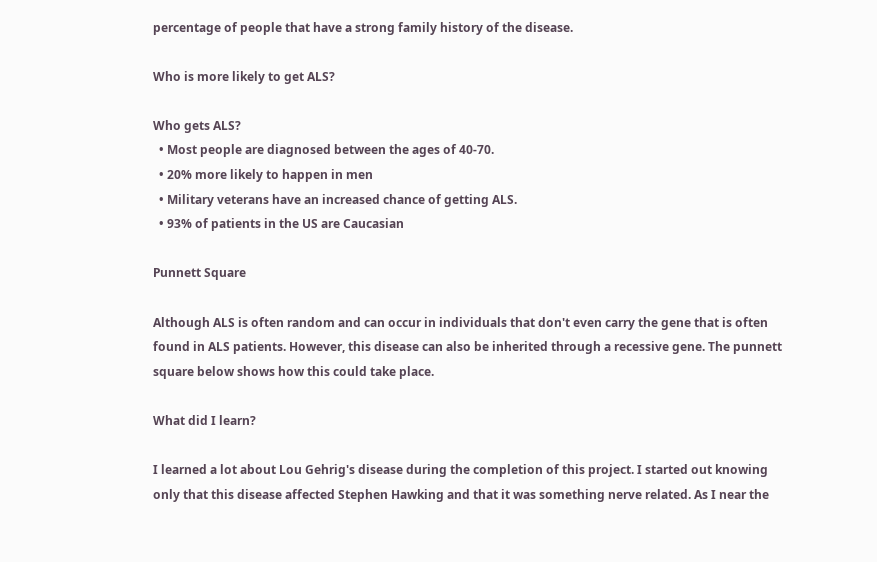percentage of people that have a strong family history of the disease.

Who is more likely to get ALS?

Who gets ALS?
  • Most people are diagnosed between the ages of 40-70.
  • 20% more likely to happen in men
  • Military veterans have an increased chance of getting ALS.
  • 93% of patients in the US are Caucasian

Punnett Square

Although ALS is often random and can occur in individuals that don't even carry the gene that is often found in ALS patients. However, this disease can also be inherited through a recessive gene. The punnett square below shows how this could take place.

What did I learn?

I learned a lot about Lou Gehrig's disease during the completion of this project. I started out knowing only that this disease affected Stephen Hawking and that it was something nerve related. As I near the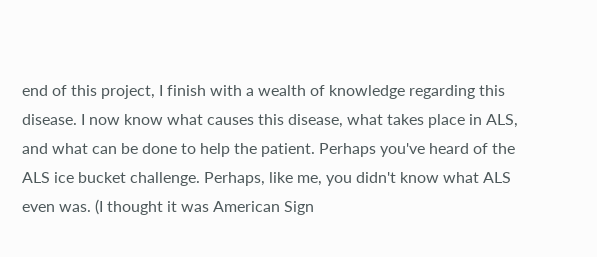end of this project, I finish with a wealth of knowledge regarding this disease. I now know what causes this disease, what takes place in ALS, and what can be done to help the patient. Perhaps you've heard of the ALS ice bucket challenge. Perhaps, like me, you didn't know what ALS even was. (I thought it was American Sign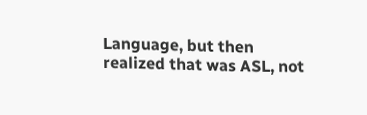Language, but then realized that was ASL, not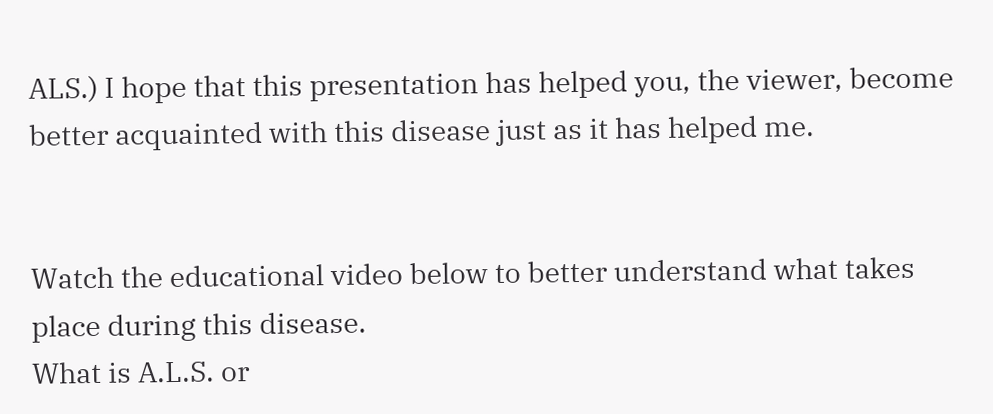ALS.) I hope that this presentation has helped you, the viewer, become better acquainted with this disease just as it has helped me.


Watch the educational video below to better understand what takes place during this disease.
What is A.L.S. or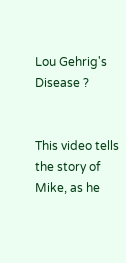Lou Gehrig's Disease ?


This video tells the story of Mike, as he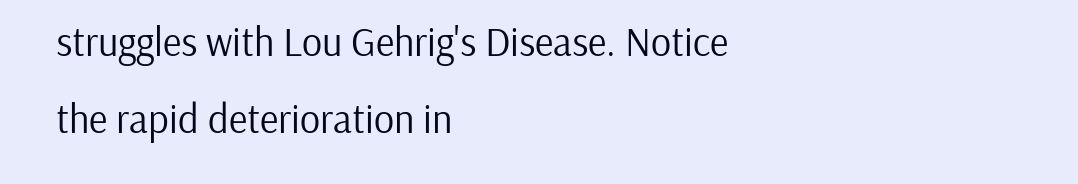struggles with Lou Gehrig's Disease. Notice the rapid deterioration in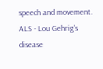speech and movement.
ALS - Lou Gehrig's disease